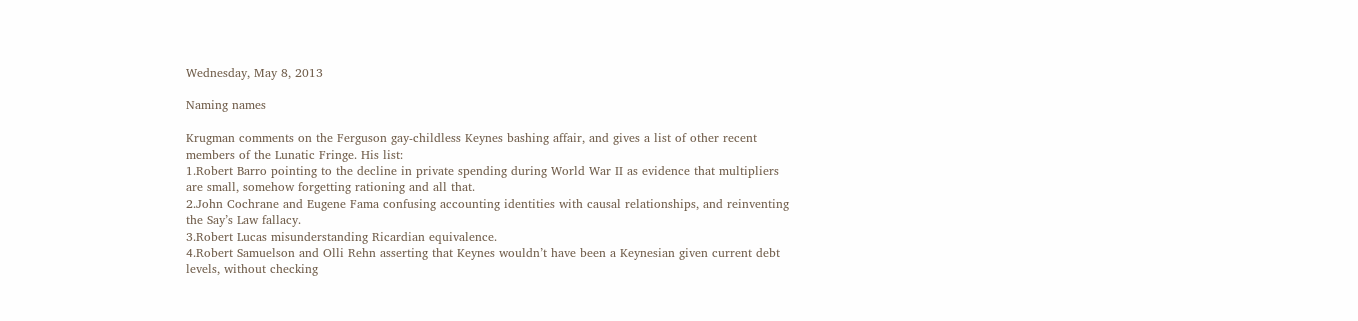Wednesday, May 8, 2013

Naming names

Krugman comments on the Ferguson gay-childless Keynes bashing affair, and gives a list of other recent members of the Lunatic Fringe. His list:
1.Robert Barro pointing to the decline in private spending during World War II as evidence that multipliers are small, somehow forgetting rationing and all that.
2.John Cochrane and Eugene Fama confusing accounting identities with causal relationships, and reinventing the Say’s Law fallacy.
3.Robert Lucas misunderstanding Ricardian equivalence.
4.Robert Samuelson and Olli Rehn asserting that Keynes wouldn’t have been a Keynesian given current debt levels, without checking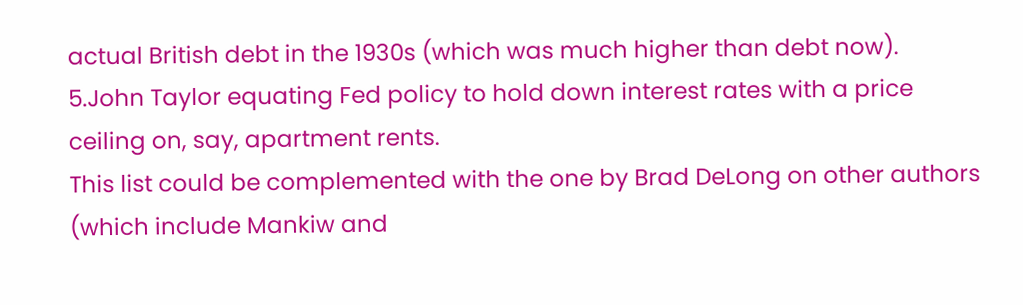actual British debt in the 1930s (which was much higher than debt now).
5.John Taylor equating Fed policy to hold down interest rates with a price ceiling on, say, apartment rents.
This list could be complemented with the one by Brad DeLong on other authors (which include Mankiw and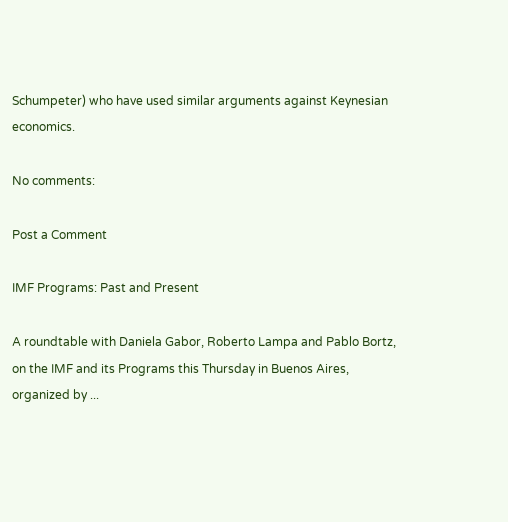Schumpeter) who have used similar arguments against Keynesian economics.

No comments:

Post a Comment

IMF Programs: Past and Present

A roundtable with Daniela Gabor, Roberto Lampa and Pablo Bortz, on the IMF and its Programs this Thursday in Buenos Aires, organized by ...